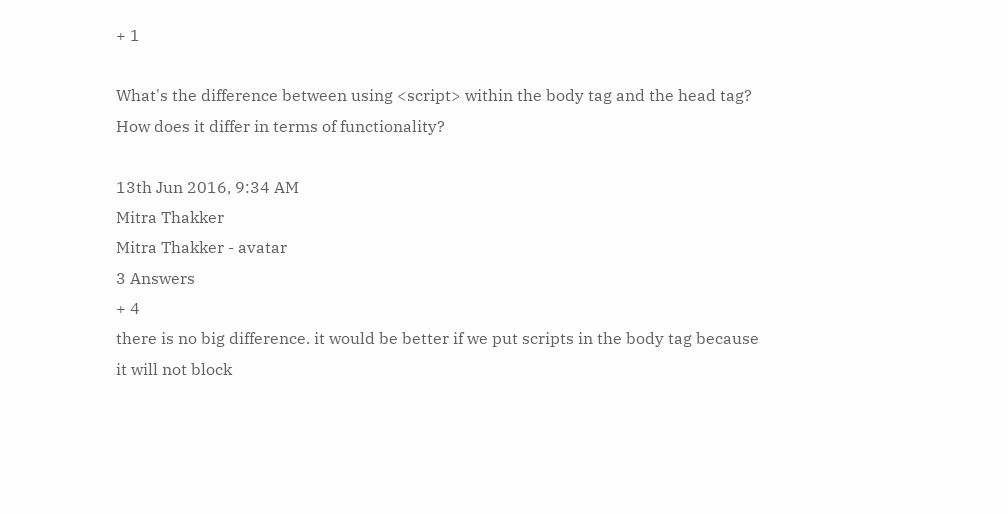+ 1

What's the difference between using <script> within the body tag and the head tag? How does it differ in terms of functionality?

13th Jun 2016, 9:34 AM
Mitra Thakker
Mitra Thakker - avatar
3 Answers
+ 4
there is no big difference. it would be better if we put scripts in the body tag because it will not block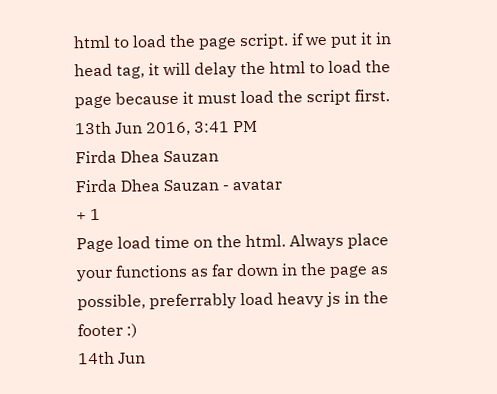html to load the page script. if we put it in head tag, it will delay the html to load the page because it must load the script first.
13th Jun 2016, 3:41 PM
Firda Dhea Sauzan
Firda Dhea Sauzan - avatar
+ 1
Page load time on the html. Always place your functions as far down in the page as possible, preferrably load heavy js in the footer :)
14th Jun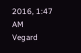2016, 1:47 AM
Vegard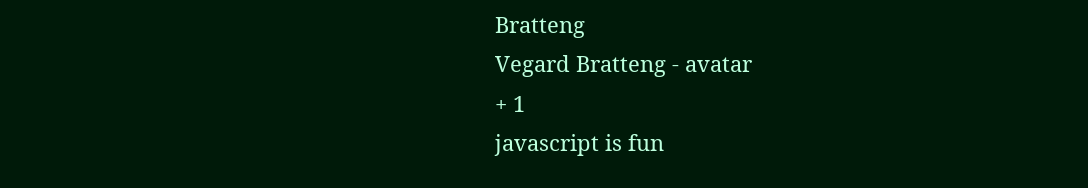Bratteng
Vegard Bratteng - avatar
+ 1
javascript is fun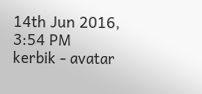14th Jun 2016, 3:54 PM
kerbik - avatar